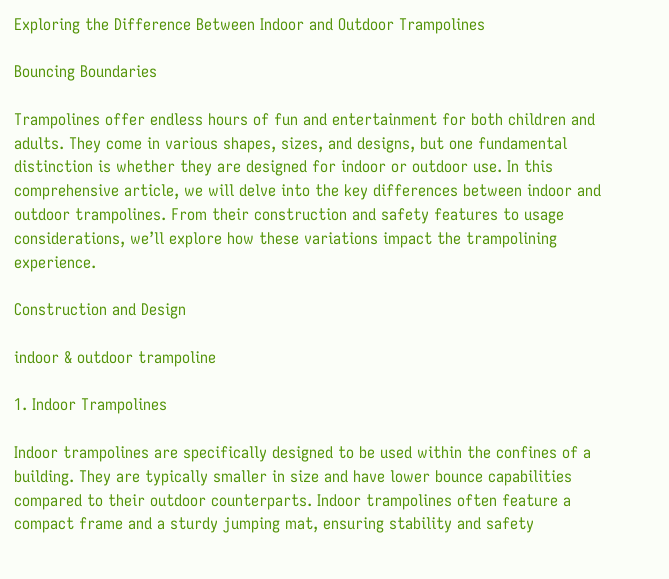Exploring the Difference Between Indoor and Outdoor Trampolines

Bouncing Boundaries

Trampolines offer endless hours of fun and entertainment for both children and adults. They come in various shapes, sizes, and designs, but one fundamental distinction is whether they are designed for indoor or outdoor use. In this comprehensive article, we will delve into the key differences between indoor and outdoor trampolines. From their construction and safety features to usage considerations, we’ll explore how these variations impact the trampolining experience.

Construction and Design

indoor & outdoor trampoline

1. Indoor Trampolines

Indoor trampolines are specifically designed to be used within the confines of a building. They are typically smaller in size and have lower bounce capabilities compared to their outdoor counterparts. Indoor trampolines often feature a compact frame and a sturdy jumping mat, ensuring stability and safety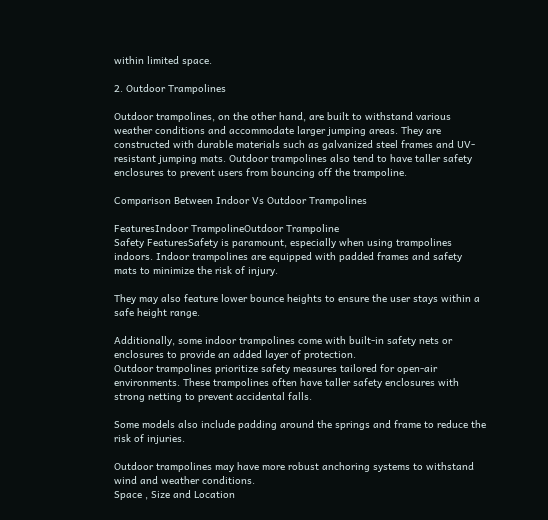within limited space.

2. Outdoor Trampolines

Outdoor trampolines, on the other hand, are built to withstand various weather conditions and accommodate larger jumping areas. They are constructed with durable materials such as galvanized steel frames and UV-resistant jumping mats. Outdoor trampolines also tend to have taller safety enclosures to prevent users from bouncing off the trampoline.

Comparison Between Indoor Vs Outdoor Trampolines

FeaturesIndoor TrampolineOutdoor Trampoline
Safety FeaturesSafety is paramount, especially when using trampolines indoors. Indoor trampolines are equipped with padded frames and safety mats to minimize the risk of injury.

They may also feature lower bounce heights to ensure the user stays within a safe height range.

Additionally, some indoor trampolines come with built-in safety nets or enclosures to provide an added layer of protection.
Outdoor trampolines prioritize safety measures tailored for open-air environments. These trampolines often have taller safety enclosures with strong netting to prevent accidental falls.

Some models also include padding around the springs and frame to reduce the risk of injuries.

Outdoor trampolines may have more robust anchoring systems to withstand wind and weather conditions.
Space , Size and Location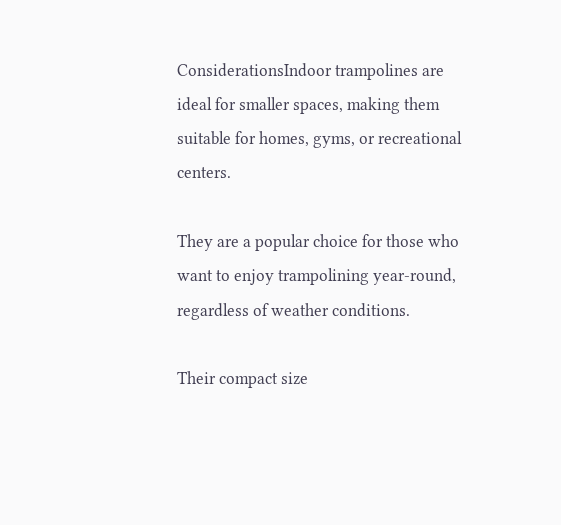ConsiderationsIndoor trampolines are ideal for smaller spaces, making them suitable for homes, gyms, or recreational centers.

They are a popular choice for those who want to enjoy trampolining year-round, regardless of weather conditions.

Their compact size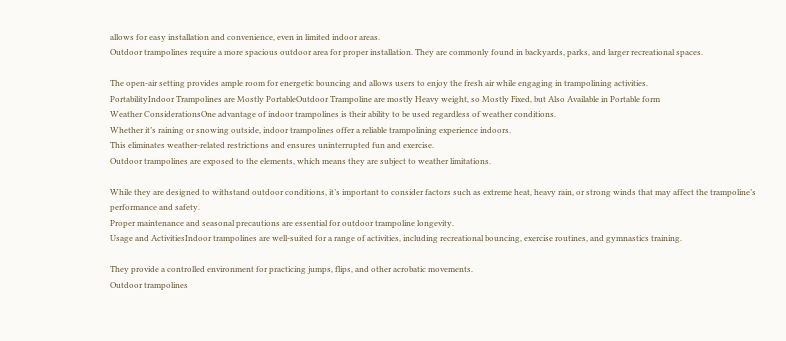allows for easy installation and convenience, even in limited indoor areas.
Outdoor trampolines require a more spacious outdoor area for proper installation. They are commonly found in backyards, parks, and larger recreational spaces.

The open-air setting provides ample room for energetic bouncing and allows users to enjoy the fresh air while engaging in trampolining activities.
PortabilityIndoor Trampolines are Mostly PortableOutdoor Trampoline are mostly Heavy weight, so Mostly Fixed, but Also Available in Portable form
Weather ConsiderationsOne advantage of indoor trampolines is their ability to be used regardless of weather conditions.
Whether it’s raining or snowing outside, indoor trampolines offer a reliable trampolining experience indoors.
This eliminates weather-related restrictions and ensures uninterrupted fun and exercise.
Outdoor trampolines are exposed to the elements, which means they are subject to weather limitations.

While they are designed to withstand outdoor conditions, it’s important to consider factors such as extreme heat, heavy rain, or strong winds that may affect the trampoline’s performance and safety.
Proper maintenance and seasonal precautions are essential for outdoor trampoline longevity.
Usage and ActivitiesIndoor trampolines are well-suited for a range of activities, including recreational bouncing, exercise routines, and gymnastics training.

They provide a controlled environment for practicing jumps, flips, and other acrobatic movements.
Outdoor trampolines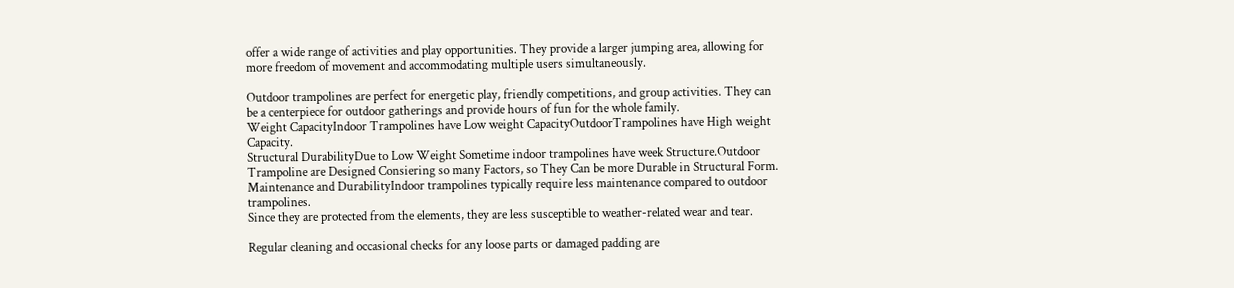offer a wide range of activities and play opportunities. They provide a larger jumping area, allowing for more freedom of movement and accommodating multiple users simultaneously.

Outdoor trampolines are perfect for energetic play, friendly competitions, and group activities. They can be a centerpiece for outdoor gatherings and provide hours of fun for the whole family.
Weight CapacityIndoor Trampolines have Low weight CapacityOutdoorTrampolines have High weight Capacity.
Structural DurabilityDue to Low Weight Sometime indoor trampolines have week Structure.Outdoor Trampoline are Designed Consiering so many Factors, so They Can be more Durable in Structural Form.
Maintenance and DurabilityIndoor trampolines typically require less maintenance compared to outdoor trampolines.
Since they are protected from the elements, they are less susceptible to weather-related wear and tear.

Regular cleaning and occasional checks for any loose parts or damaged padding are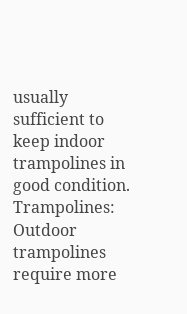usually sufficient to keep indoor trampolines in good condition.
Trampolines: Outdoor trampolines require more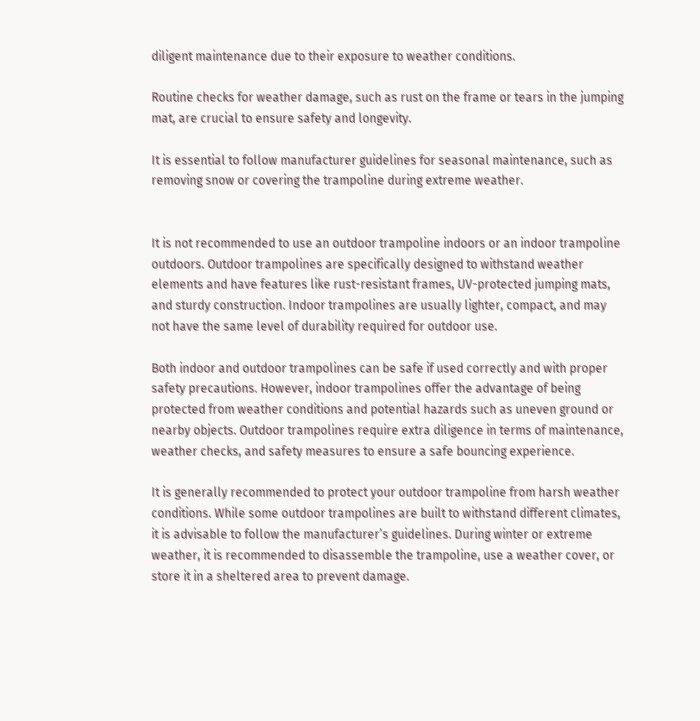diligent maintenance due to their exposure to weather conditions.

Routine checks for weather damage, such as rust on the frame or tears in the jumping mat, are crucial to ensure safety and longevity.

It is essential to follow manufacturer guidelines for seasonal maintenance, such as removing snow or covering the trampoline during extreme weather.


It is not recommended to use an outdoor trampoline indoors or an indoor trampoline outdoors. Outdoor trampolines are specifically designed to withstand weather elements and have features like rust-resistant frames, UV-protected jumping mats, and sturdy construction. Indoor trampolines are usually lighter, compact, and may not have the same level of durability required for outdoor use.

Both indoor and outdoor trampolines can be safe if used correctly and with proper safety precautions. However, indoor trampolines offer the advantage of being protected from weather conditions and potential hazards such as uneven ground or nearby objects. Outdoor trampolines require extra diligence in terms of maintenance, weather checks, and safety measures to ensure a safe bouncing experience.

It is generally recommended to protect your outdoor trampoline from harsh weather conditions. While some outdoor trampolines are built to withstand different climates, it is advisable to follow the manufacturer’s guidelines. During winter or extreme weather, it is recommended to disassemble the trampoline, use a weather cover, or store it in a sheltered area to prevent damage.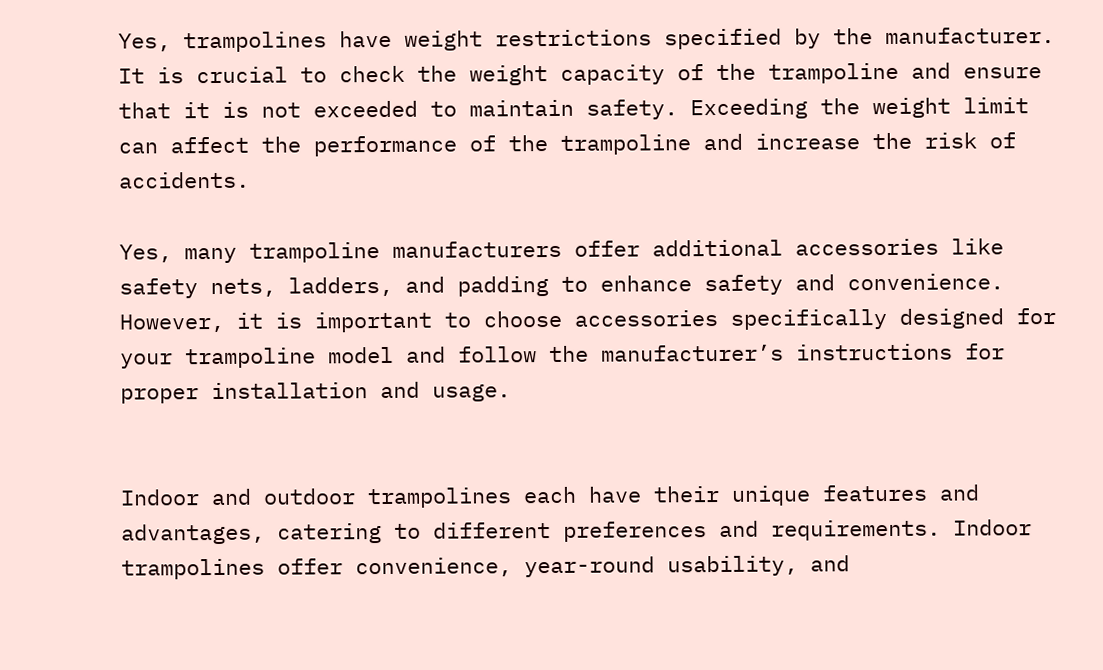Yes, trampolines have weight restrictions specified by the manufacturer. It is crucial to check the weight capacity of the trampoline and ensure that it is not exceeded to maintain safety. Exceeding the weight limit can affect the performance of the trampoline and increase the risk of accidents.

Yes, many trampoline manufacturers offer additional accessories like safety nets, ladders, and padding to enhance safety and convenience. However, it is important to choose accessories specifically designed for your trampoline model and follow the manufacturer’s instructions for proper installation and usage.


Indoor and outdoor trampolines each have their unique features and advantages, catering to different preferences and requirements. Indoor trampolines offer convenience, year-round usability, and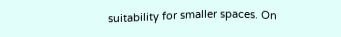suitability for smaller spaces. On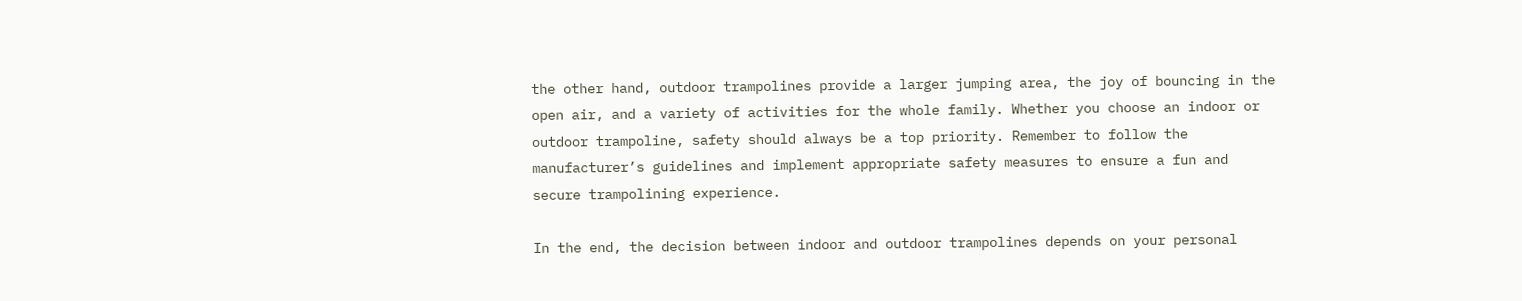the other hand, outdoor trampolines provide a larger jumping area, the joy of bouncing in the open air, and a variety of activities for the whole family. Whether you choose an indoor or outdoor trampoline, safety should always be a top priority. Remember to follow the manufacturer’s guidelines and implement appropriate safety measures to ensure a fun and secure trampolining experience.

In the end, the decision between indoor and outdoor trampolines depends on your personal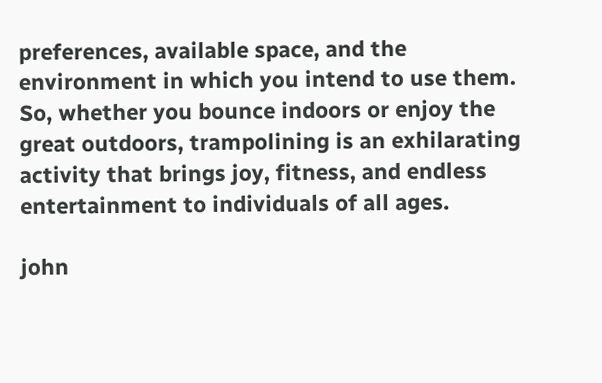preferences, available space, and the environment in which you intend to use them. So, whether you bounce indoors or enjoy the great outdoors, trampolining is an exhilarating activity that brings joy, fitness, and endless entertainment to individuals of all ages.

john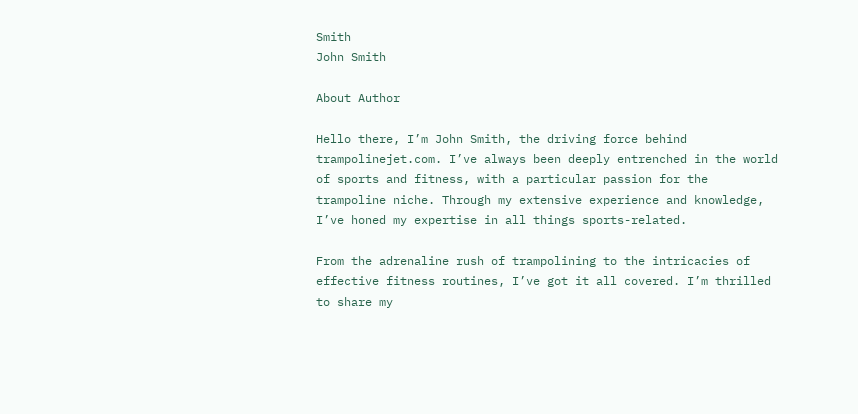Smith
John Smith

About Author

Hello there, I’m John Smith, the driving force behind trampolinejet.com. I’ve always been deeply entrenched in the world of sports and fitness, with a particular passion for the trampoline niche. Through my extensive experience and knowledge, I’ve honed my expertise in all things sports-related.

From the adrenaline rush of trampolining to the intricacies of effective fitness routines, I’ve got it all covered. I’m thrilled to share my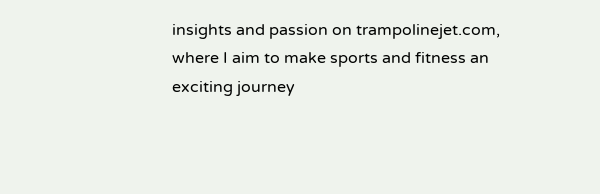insights and passion on trampolinejet.com, where I aim to make sports and fitness an exciting journey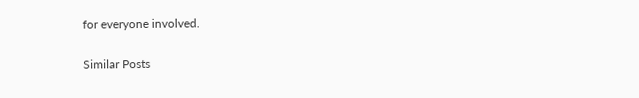for everyone involved.

Similar Posts